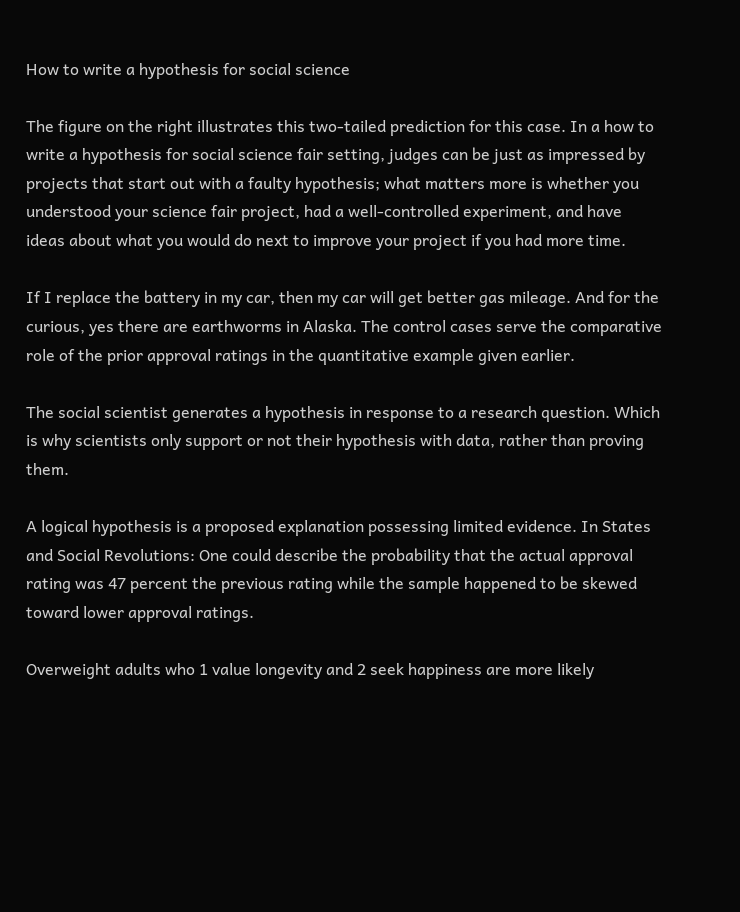How to write a hypothesis for social science

The figure on the right illustrates this two-tailed prediction for this case. In a how to write a hypothesis for social science fair setting, judges can be just as impressed by projects that start out with a faulty hypothesis; what matters more is whether you understood your science fair project, had a well-controlled experiment, and have ideas about what you would do next to improve your project if you had more time.

If I replace the battery in my car, then my car will get better gas mileage. And for the curious, yes there are earthworms in Alaska. The control cases serve the comparative role of the prior approval ratings in the quantitative example given earlier.

The social scientist generates a hypothesis in response to a research question. Which is why scientists only support or not their hypothesis with data, rather than proving them.

A logical hypothesis is a proposed explanation possessing limited evidence. In States and Social Revolutions: One could describe the probability that the actual approval rating was 47 percent the previous rating while the sample happened to be skewed toward lower approval ratings.

Overweight adults who 1 value longevity and 2 seek happiness are more likely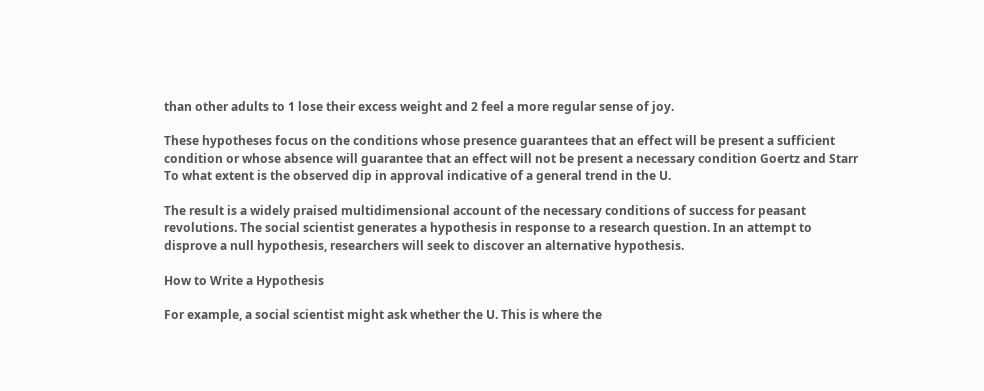than other adults to 1 lose their excess weight and 2 feel a more regular sense of joy.

These hypotheses focus on the conditions whose presence guarantees that an effect will be present a sufficient condition or whose absence will guarantee that an effect will not be present a necessary condition Goertz and Starr To what extent is the observed dip in approval indicative of a general trend in the U.

The result is a widely praised multidimensional account of the necessary conditions of success for peasant revolutions. The social scientist generates a hypothesis in response to a research question. In an attempt to disprove a null hypothesis, researchers will seek to discover an alternative hypothesis.

How to Write a Hypothesis

For example, a social scientist might ask whether the U. This is where the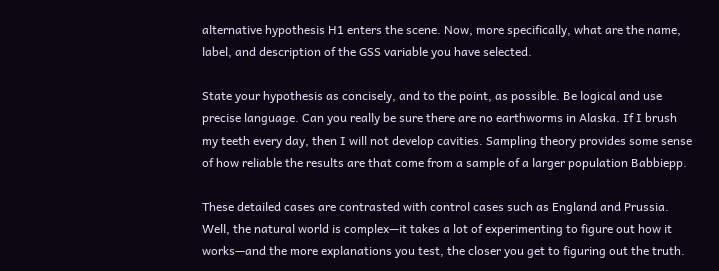alternative hypothesis H1 enters the scene. Now, more specifically, what are the name, label, and description of the GSS variable you have selected.

State your hypothesis as concisely, and to the point, as possible. Be logical and use precise language. Can you really be sure there are no earthworms in Alaska. If I brush my teeth every day, then I will not develop cavities. Sampling theory provides some sense of how reliable the results are that come from a sample of a larger population Babbiepp.

These detailed cases are contrasted with control cases such as England and Prussia. Well, the natural world is complex—it takes a lot of experimenting to figure out how it works—and the more explanations you test, the closer you get to figuring out the truth.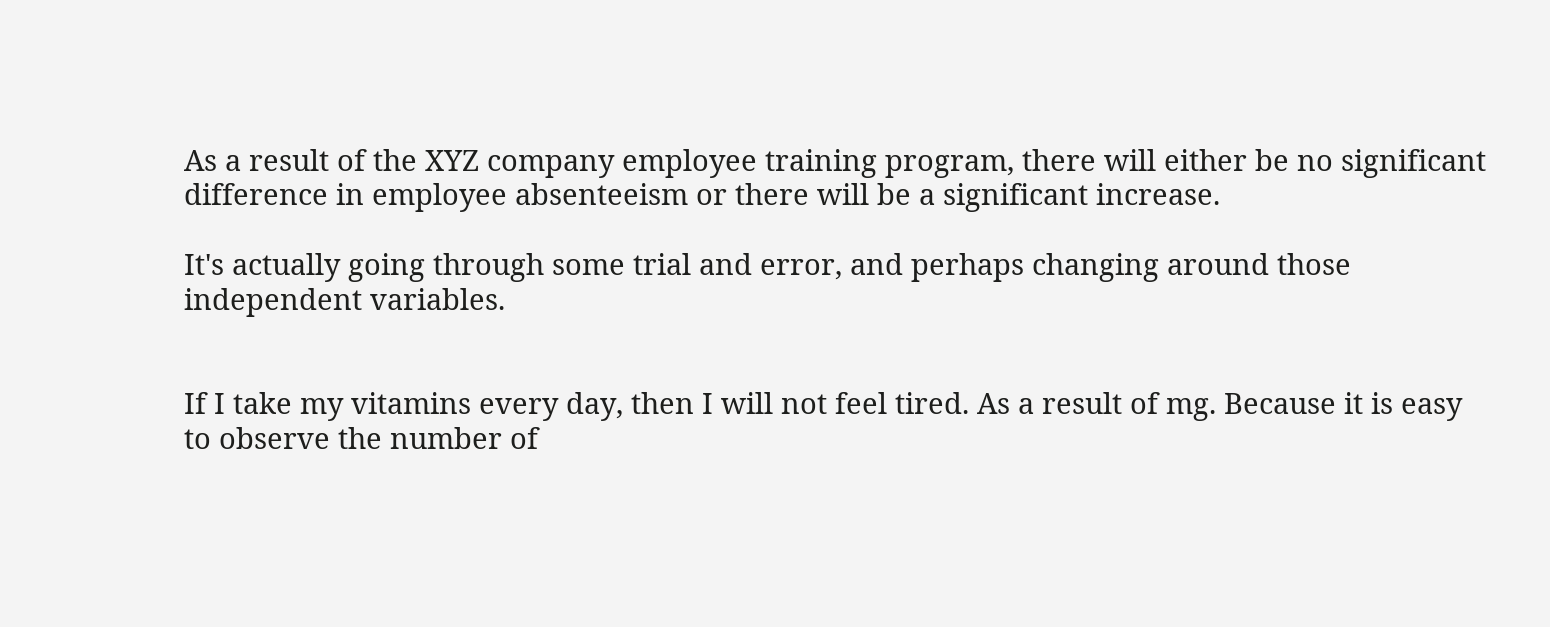As a result of the XYZ company employee training program, there will either be no significant difference in employee absenteeism or there will be a significant increase.

It's actually going through some trial and error, and perhaps changing around those independent variables.


If I take my vitamins every day, then I will not feel tired. As a result of mg. Because it is easy to observe the number of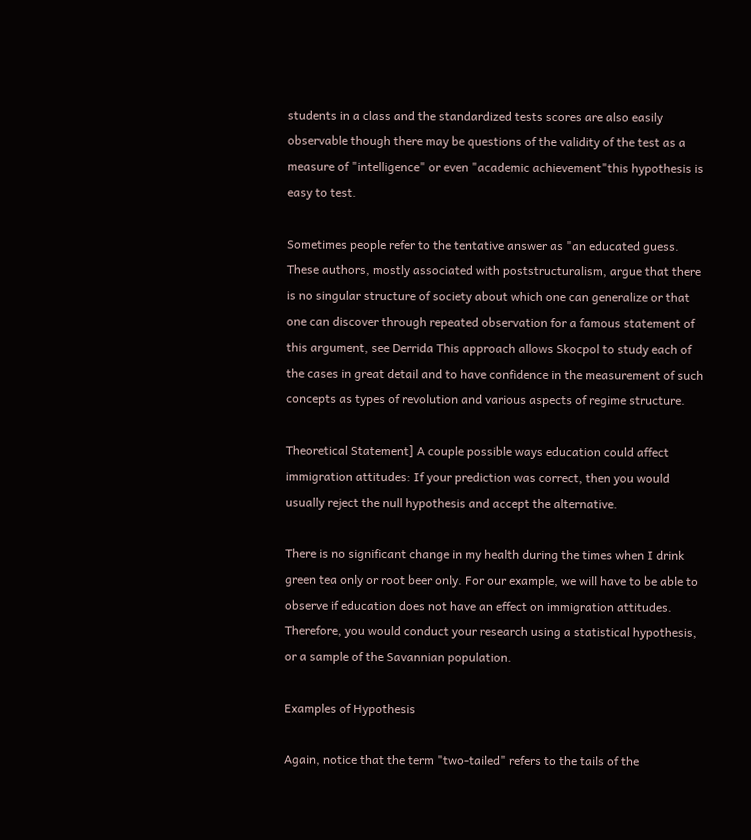students in a class and the standardized tests scores are also easily observable though there may be questions of the validity of the test as a measure of "intelligence" or even "academic achievement"this hypothesis is easy to test.

Sometimes people refer to the tentative answer as "an educated guess. These authors, mostly associated with poststructuralism, argue that there is no singular structure of society about which one can generalize or that one can discover through repeated observation for a famous statement of this argument, see Derrida This approach allows Skocpol to study each of the cases in great detail and to have confidence in the measurement of such concepts as types of revolution and various aspects of regime structure.

Theoretical Statement] A couple possible ways education could affect immigration attitudes: If your prediction was correct, then you would usually reject the null hypothesis and accept the alternative.

There is no significant change in my health during the times when I drink green tea only or root beer only. For our example, we will have to be able to observe if education does not have an effect on immigration attitudes. Therefore, you would conduct your research using a statistical hypothesis, or a sample of the Savannian population.

Examples of Hypothesis

Again, notice that the term "two-tailed" refers to the tails of the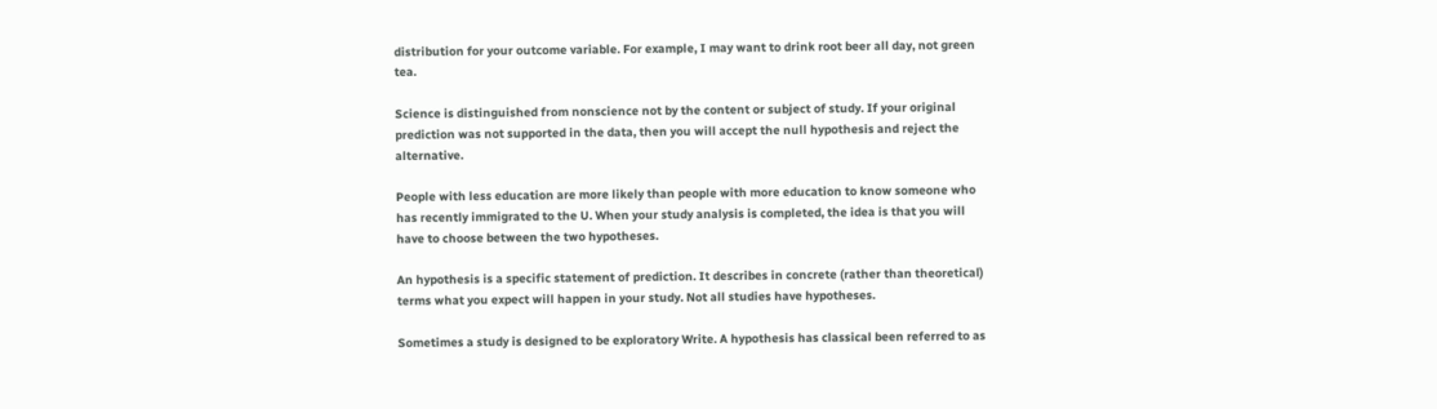distribution for your outcome variable. For example, I may want to drink root beer all day, not green tea.

Science is distinguished from nonscience not by the content or subject of study. If your original prediction was not supported in the data, then you will accept the null hypothesis and reject the alternative.

People with less education are more likely than people with more education to know someone who has recently immigrated to the U. When your study analysis is completed, the idea is that you will have to choose between the two hypotheses.

An hypothesis is a specific statement of prediction. It describes in concrete (rather than theoretical) terms what you expect will happen in your study. Not all studies have hypotheses.

Sometimes a study is designed to be exploratory Write. A hypothesis has classical been referred to as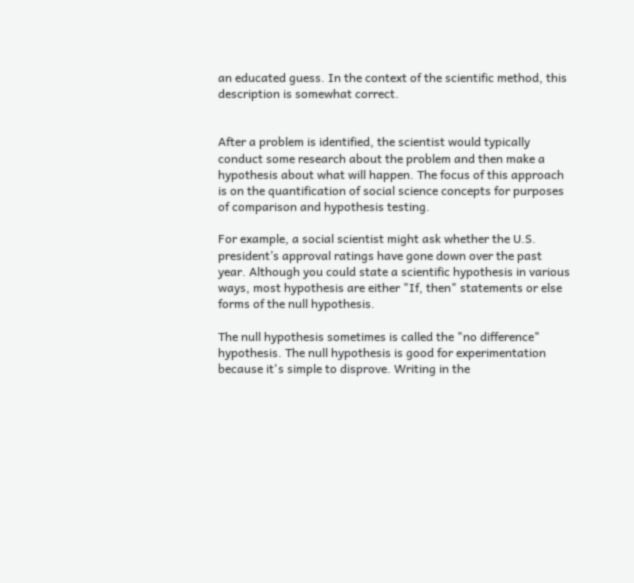an educated guess. In the context of the scientific method, this description is somewhat correct.


After a problem is identified, the scientist would typically conduct some research about the problem and then make a hypothesis about what will happen. The focus of this approach is on the quantification of social science concepts for purposes of comparison and hypothesis testing.

For example, a social scientist might ask whether the U.S. president’s approval ratings have gone down over the past year. Although you could state a scientific hypothesis in various ways, most hypothesis are either "If, then" statements or else forms of the null hypothesis.

The null hypothesis sometimes is called the "no difference" hypothesis. The null hypothesis is good for experimentation because it's simple to disprove. Writing in the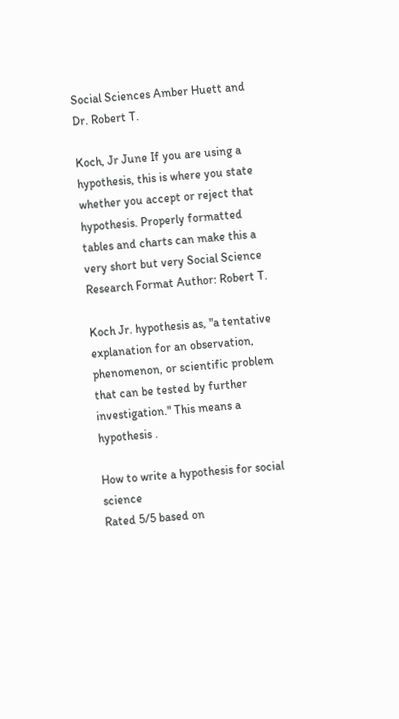Social Sciences Amber Huett and Dr. Robert T.

Koch, Jr June If you are using a hypothesis, this is where you state whether you accept or reject that hypothesis. Properly formatted tables and charts can make this a very short but very Social Science Research Format Author: Robert T.

Koch Jr. hypothesis as, "a tentative explanation for an observation, phenomenon, or scientific problem that can be tested by further investigation." This means a hypothesis .

How to write a hypothesis for social science
Rated 5/5 based on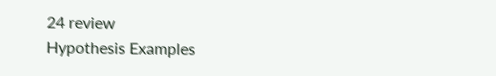24 review
Hypothesis Examples